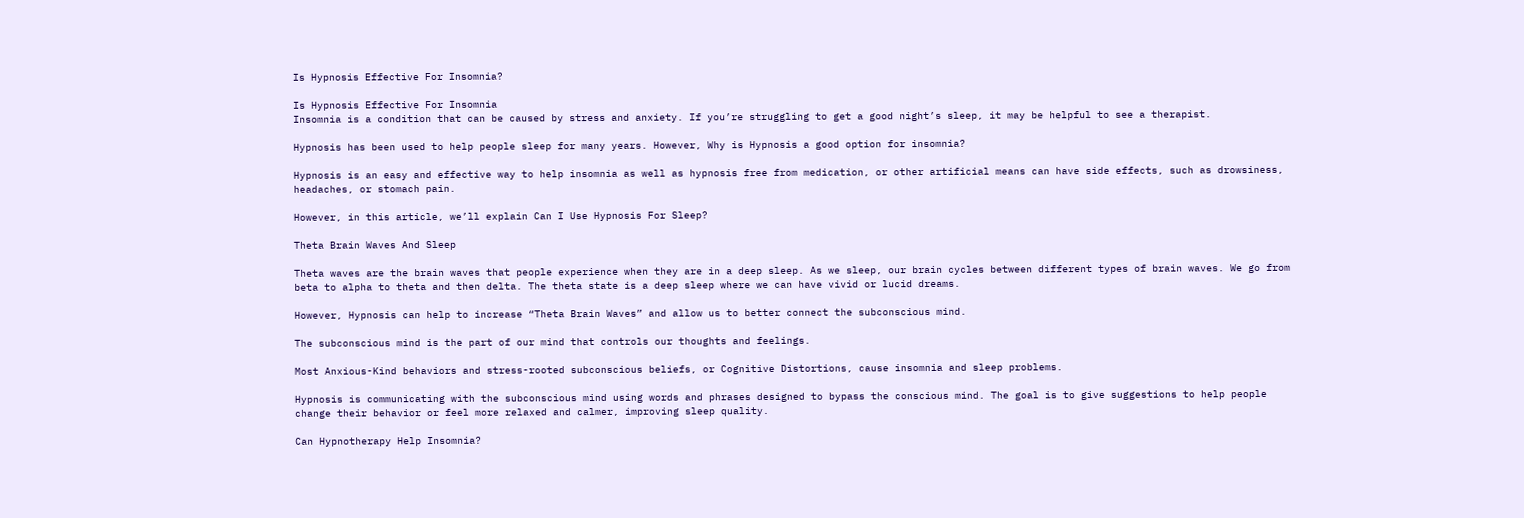Is Hypnosis Effective For Insomnia?

Is Hypnosis Effective For Insomnia
Insomnia is a condition that can be caused by stress and anxiety. If you’re struggling to get a good night’s sleep, it may be helpful to see a therapist.

Hypnosis has been used to help people sleep for many years. However, Why is Hypnosis a good option for insomnia?

Hypnosis is an easy and effective way to help insomnia as well as hypnosis free from medication, or other artificial means can have side effects, such as drowsiness, headaches, or stomach pain.

However, in this article, we’ll explain Can I Use Hypnosis For Sleep?

Theta Brain Waves And Sleep

Theta waves are the brain waves that people experience when they are in a deep sleep. As we sleep, our brain cycles between different types of brain waves. We go from beta to alpha to theta and then delta. The theta state is a deep sleep where we can have vivid or lucid dreams.

However, Hypnosis can help to increase “Theta Brain Waves” and allow us to better connect the subconscious mind.

The subconscious mind is the part of our mind that controls our thoughts and feelings.

Most Anxious-Kind behaviors and stress-rooted subconscious beliefs, or Cognitive Distortions, cause insomnia and sleep problems.

Hypnosis is communicating with the subconscious mind using words and phrases designed to bypass the conscious mind. The goal is to give suggestions to help people change their behavior or feel more relaxed and calmer, improving sleep quality.

Can Hypnotherapy Help Insomnia?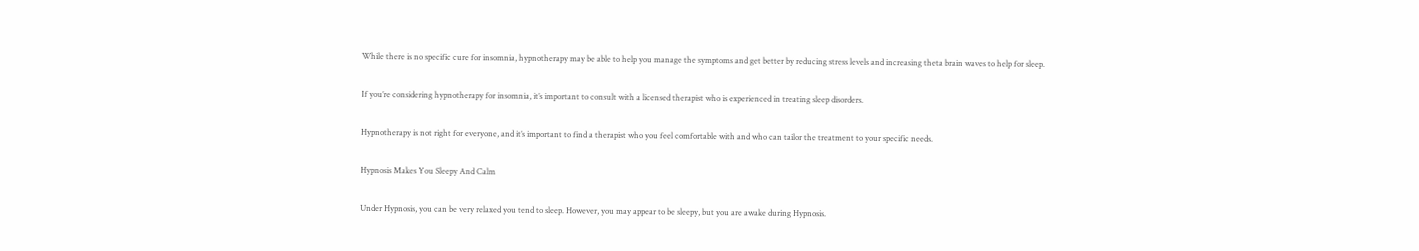While there is no specific cure for insomnia, hypnotherapy may be able to help you manage the symptoms and get better by reducing stress levels and increasing theta brain waves to help for sleep.

If you’re considering hypnotherapy for insomnia, it’s important to consult with a licensed therapist who is experienced in treating sleep disorders.

Hypnotherapy is not right for everyone, and it’s important to find a therapist who you feel comfortable with and who can tailor the treatment to your specific needs.

Hypnosis Makes You Sleepy And Calm

Under Hypnosis, you can be very relaxed you tend to sleep. However, you may appear to be sleepy, but you are awake during Hypnosis.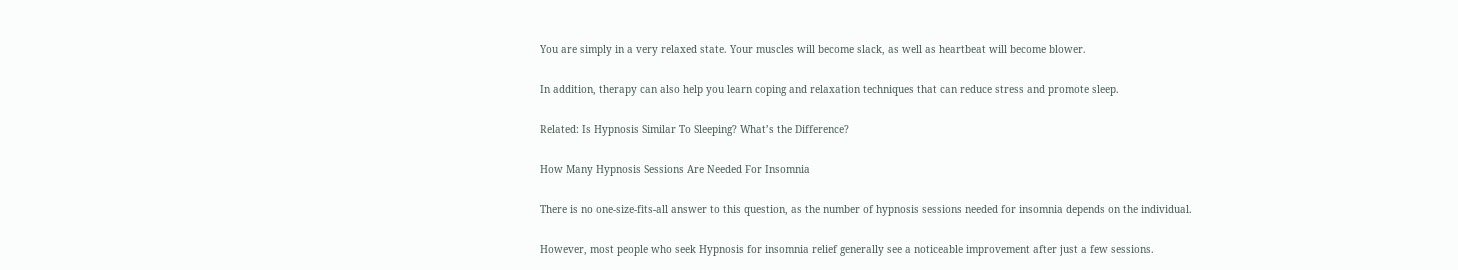You are simply in a very relaxed state. Your muscles will become slack, as well as heartbeat will become blower.

In addition, therapy can also help you learn coping and relaxation techniques that can reduce stress and promote sleep.

Related: Is Hypnosis Similar To Sleeping? What’s the Difference?

How Many Hypnosis Sessions Are Needed For Insomnia

There is no one-size-fits-all answer to this question, as the number of hypnosis sessions needed for insomnia depends on the individual.

However, most people who seek Hypnosis for insomnia relief generally see a noticeable improvement after just a few sessions.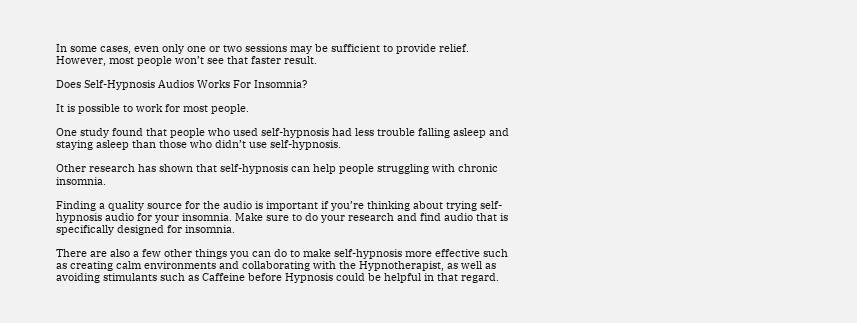In some cases, even only one or two sessions may be sufficient to provide relief. However, most people won’t see that faster result.

Does Self-Hypnosis Audios Works For Insomnia?

It is possible to work for most people.

One study found that people who used self-hypnosis had less trouble falling asleep and staying asleep than those who didn’t use self-hypnosis.

Other research has shown that self-hypnosis can help people struggling with chronic insomnia.

Finding a quality source for the audio is important if you’re thinking about trying self-hypnosis audio for your insomnia. Make sure to do your research and find audio that is specifically designed for insomnia.

There are also a few other things you can do to make self-hypnosis more effective such as creating calm environments and collaborating with the Hypnotherapist, as well as avoiding stimulants such as Caffeine before Hypnosis could be helpful in that regard.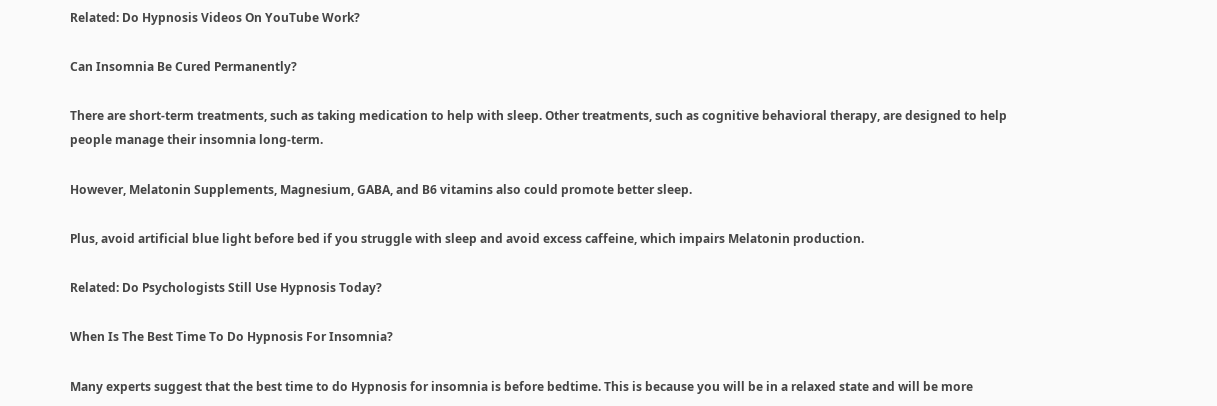Related: Do Hypnosis Videos On YouTube Work?

Can Insomnia Be Cured Permanently?

There are short-term treatments, such as taking medication to help with sleep. Other treatments, such as cognitive behavioral therapy, are designed to help people manage their insomnia long-term.

However, Melatonin Supplements, Magnesium, GABA, and B6 vitamins also could promote better sleep.

Plus, avoid artificial blue light before bed if you struggle with sleep and avoid excess caffeine, which impairs Melatonin production.

Related: Do Psychologists Still Use Hypnosis Today?

When Is The Best Time To Do Hypnosis For Insomnia?

Many experts suggest that the best time to do Hypnosis for insomnia is before bedtime. This is because you will be in a relaxed state and will be more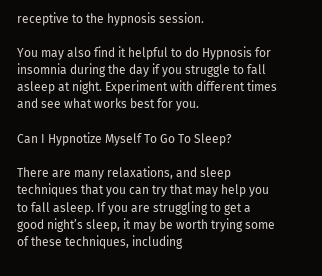receptive to the hypnosis session.

You may also find it helpful to do Hypnosis for insomnia during the day if you struggle to fall asleep at night. Experiment with different times and see what works best for you.

Can I Hypnotize Myself To Go To Sleep?

There are many relaxations, and sleep techniques that you can try that may help you to fall asleep. If you are struggling to get a good night’s sleep, it may be worth trying some of these techniques, including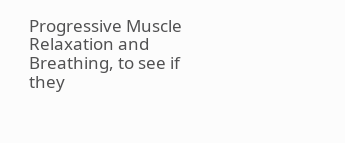Progressive Muscle Relaxation and Breathing, to see if they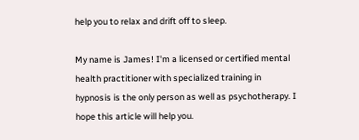help you to relax and drift off to sleep.

My name is James! I'm a licensed or certified mental health practitioner with specialized training in hypnosis is the only person as well as psychotherapy. I hope this article will help you.